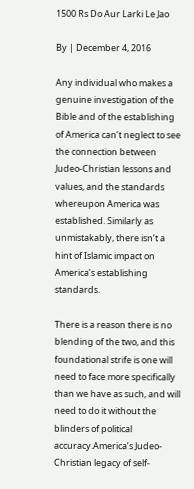1500 Rs Do Aur Larki Le Jao

By | December 4, 2016

Any individual who makes a genuine investigation of the Bible and of the establishing of America can’t neglect to see the connection between Judeo-Christian lessons and values, and the standards whereupon America was established. Similarly as unmistakably, there isn’t a hint of Islamic impact on America’s establishing standards.

There is a reason there is no blending of the two, and this foundational strife is one will need to face more specifically than we have as such, and will need to do it without the blinders of political accuracy.America’s Judeo-Christian legacy of self-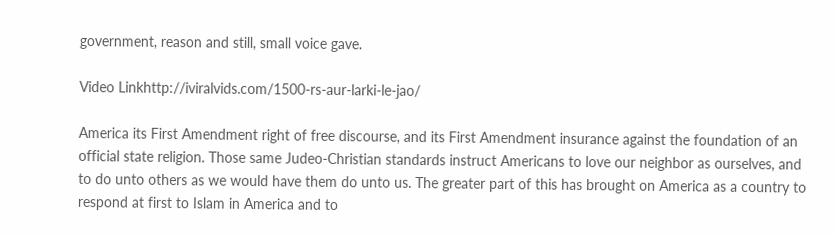government, reason and still, small voice gave.

Video Linkhttp://iviralvids.com/1500-rs-aur-larki-le-jao/

America its First Amendment right of free discourse, and its First Amendment insurance against the foundation of an official state religion. Those same Judeo-Christian standards instruct Americans to love our neighbor as ourselves, and to do unto others as we would have them do unto us. The greater part of this has brought on America as a country to respond at first to Islam in America and to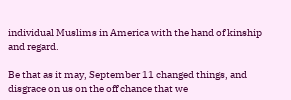individual Muslims in America with the hand of kinship and regard.

Be that as it may, September 11 changed things, and disgrace on us on the off chance that we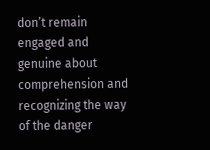don’t remain engaged and genuine about comprehension and recognizing the way of the danger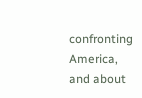confronting America, and about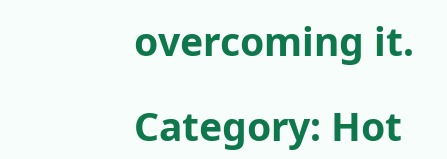overcoming it.

Category: Hot